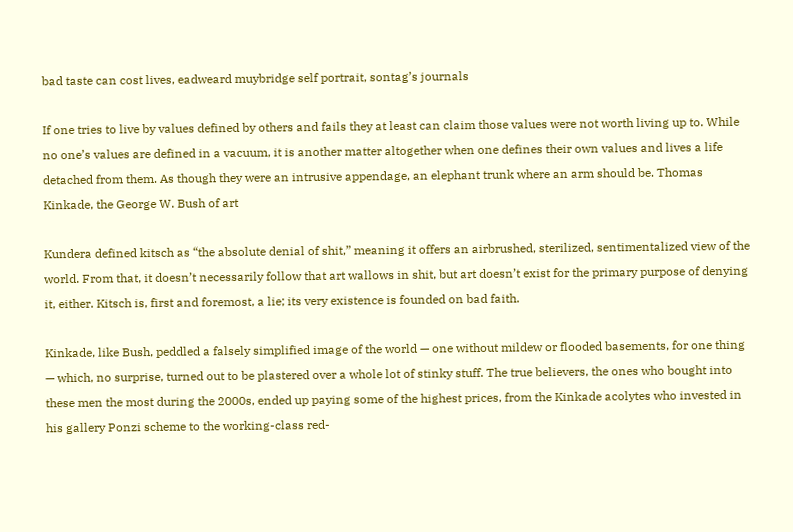bad taste can cost lives, eadweard muybridge self portrait, sontag’s journals

If one tries to live by values defined by others and fails they at least can claim those values were not worth living up to. While no one’s values are defined in a vacuum, it is another matter altogether when one defines their own values and lives a life detached from them. As though they were an intrusive appendage, an elephant trunk where an arm should be. Thomas Kinkade, the George W. Bush of art

Kundera defined kitsch as “the absolute denial of shit,” meaning it offers an airbrushed, sterilized, sentimentalized view of the world. From that, it doesn’t necessarily follow that art wallows in shit, but art doesn’t exist for the primary purpose of denying it, either. Kitsch is, first and foremost, a lie; its very existence is founded on bad faith.

Kinkade, like Bush, peddled a falsely simplified image of the world — one without mildew or flooded basements, for one thing — which, no surprise, turned out to be plastered over a whole lot of stinky stuff. The true believers, the ones who bought into these men the most during the 2000s, ended up paying some of the highest prices, from the Kinkade acolytes who invested in his gallery Ponzi scheme to the working-class red-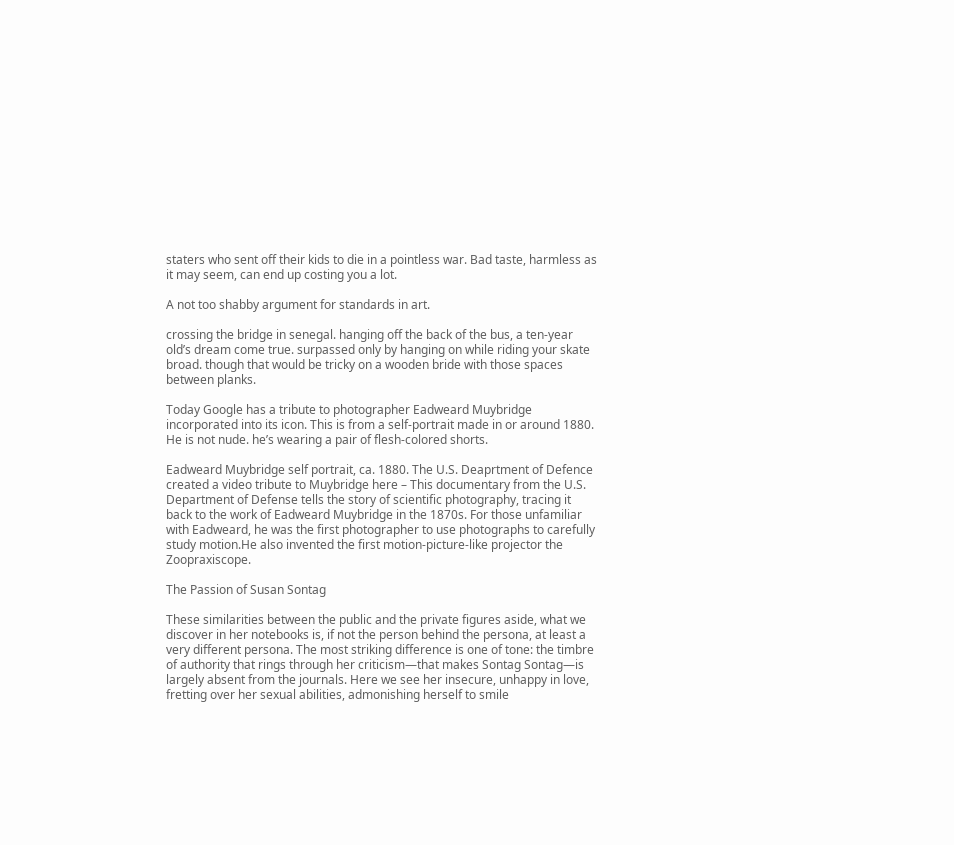staters who sent off their kids to die in a pointless war. Bad taste, harmless as it may seem, can end up costing you a lot.

A not too shabby argument for standards in art.

crossing the bridge in senegal. hanging off the back of the bus, a ten-year old’s dream come true. surpassed only by hanging on while riding your skate broad. though that would be tricky on a wooden bride with those spaces between planks.

Today Google has a tribute to photographer Eadweard Muybridge  incorporated into its icon. This is from a self-portrait made in or around 1880. He is not nude. he’s wearing a pair of flesh-colored shorts.

Eadweard Muybridge self portrait, ca. 1880. The U.S. Deaprtment of Defence created a video tribute to Muybridge here – This documentary from the U.S. Department of Defense tells the story of scientific photography, tracing it back to the work of Eadweard Muybridge in the 1870s. For those unfamiliar with Eadweard, he was the first photographer to use photographs to carefully study motion.He also invented the first motion-picture-like projector the Zoopraxiscope.

The Passion of Susan Sontag

These similarities between the public and the private figures aside, what we discover in her notebooks is, if not the person behind the persona, at least a very different persona. The most striking difference is one of tone: the timbre of authority that rings through her criticism—that makes Sontag Sontag—is largely absent from the journals. Here we see her insecure, unhappy in love, fretting over her sexual abilities, admonishing herself to smile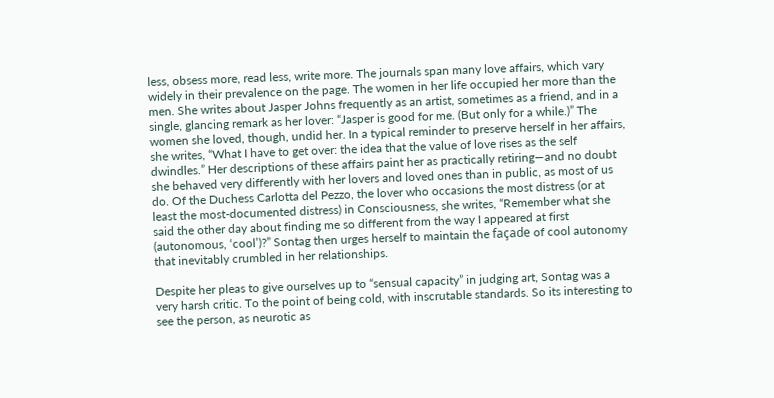less, obsess more, read less, write more. The journals span many love affairs, which vary widely in their prevalence on the page. The women in her life occupied her more than the men. She writes about Jasper Johns frequently as an artist, sometimes as a friend, and in a single, glancing remark as her lover: “Jasper is good for me. (But only for a while.)” The women she loved, though, undid her. In a typical reminder to preserve herself in her affairs, she writes, “What I have to get over: the idea that the value of love rises as the self dwindles.” Her descriptions of these affairs paint her as practically retiring—and no doubt she behaved very differently with her lovers and loved ones than in public, as most of us do. Of the Duchess Carlotta del Pezzo, the lover who occasions the most distress (or at least the most-documented distress) in Consciousness, she writes, “Remember what she said the other day about finding me so different from the way I appeared at first (autonomous, ‘cool’)?” Sontag then urges herself to maintain the façade of cool autonomy that inevitably crumbled in her relationships.

Despite her pleas to give ourselves up to “sensual capacity” in judging art, Sontag was a very harsh critic. To the point of being cold, with inscrutable standards. So its interesting to see the person, as neurotic as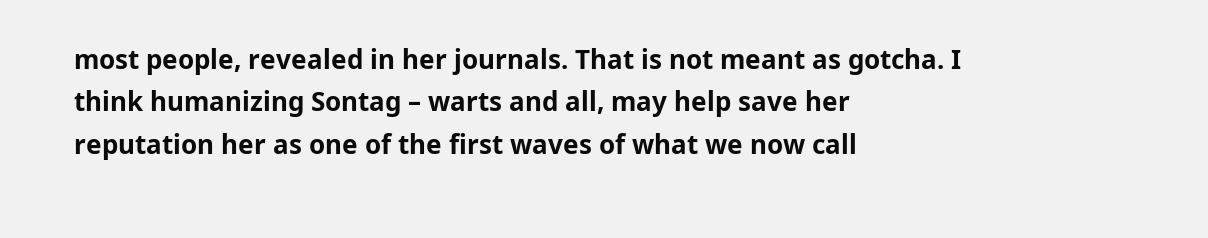most people, revealed in her journals. That is not meant as gotcha. I think humanizing Sontag – warts and all, may help save her reputation her as one of the first waves of what we now call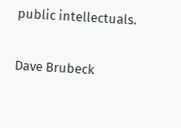public intellectuals.

Dave Brubeck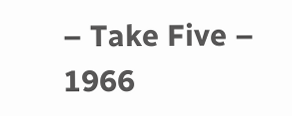– Take Five – 1966